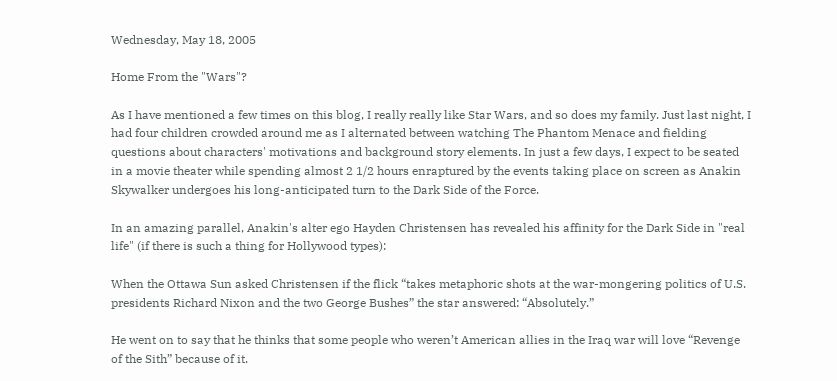Wednesday, May 18, 2005

Home From the "Wars"?

As I have mentioned a few times on this blog, I really really like Star Wars, and so does my family. Just last night, I had four children crowded around me as I alternated between watching The Phantom Menace and fielding questions about characters' motivations and background story elements. In just a few days, I expect to be seated in a movie theater while spending almost 2 1/2 hours enraptured by the events taking place on screen as Anakin Skywalker undergoes his long-anticipated turn to the Dark Side of the Force.

In an amazing parallel, Anakin's alter ego Hayden Christensen has revealed his affinity for the Dark Side in "real life" (if there is such a thing for Hollywood types):

When the Ottawa Sun asked Christensen if the flick “takes metaphoric shots at the war-mongering politics of U.S. presidents Richard Nixon and the two George Bushes” the star answered: “Absolutely.”

He went on to say that he thinks that some people who weren’t American allies in the Iraq war will love “Revenge of the Sith” because of it.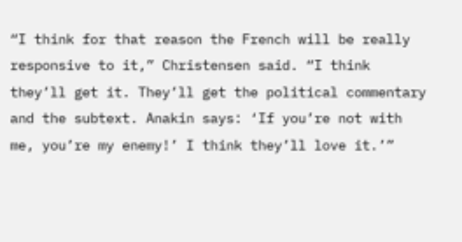“I think for that reason the French will be really responsive to it,” Christensen said. “I think they’ll get it. They’ll get the political commentary and the subtext. Anakin says: ‘If you’re not with me, you’re my enemy!’ I think they’ll love it.’”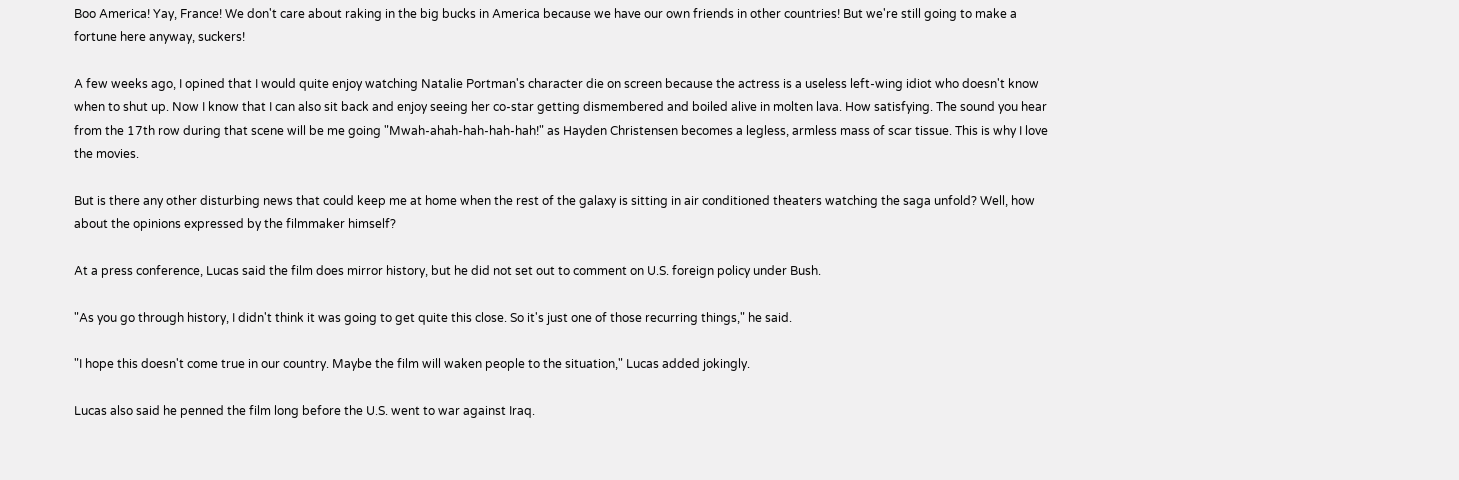Boo America! Yay, France! We don't care about raking in the big bucks in America because we have our own friends in other countries! But we're still going to make a fortune here anyway, suckers!

A few weeks ago, I opined that I would quite enjoy watching Natalie Portman's character die on screen because the actress is a useless left-wing idiot who doesn't know when to shut up. Now I know that I can also sit back and enjoy seeing her co-star getting dismembered and boiled alive in molten lava. How satisfying. The sound you hear from the 17th row during that scene will be me going "Mwah-ahah-hah-hah-hah!" as Hayden Christensen becomes a legless, armless mass of scar tissue. This is why I love the movies.

But is there any other disturbing news that could keep me at home when the rest of the galaxy is sitting in air conditioned theaters watching the saga unfold? Well, how about the opinions expressed by the filmmaker himself?

At a press conference, Lucas said the film does mirror history, but he did not set out to comment on U.S. foreign policy under Bush.

"As you go through history, I didn't think it was going to get quite this close. So it's just one of those recurring things," he said.

"I hope this doesn't come true in our country. Maybe the film will waken people to the situation," Lucas added jokingly.

Lucas also said he penned the film long before the U.S. went to war against Iraq.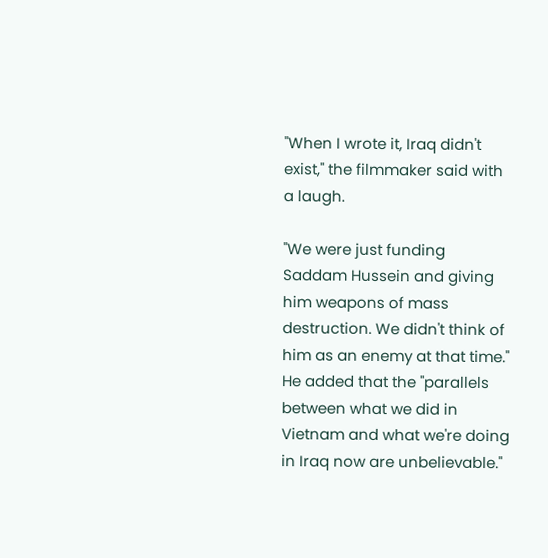"When I wrote it, Iraq didn't exist," the filmmaker said with a laugh.

"We were just funding Saddam Hussein and giving him weapons of mass destruction. We didn't think of him as an enemy at that time." He added that the "parallels between what we did in Vietnam and what we're doing in Iraq now are unbelievable."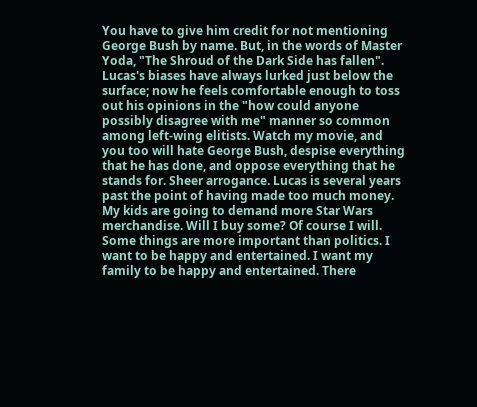You have to give him credit for not mentioning George Bush by name. But, in the words of Master Yoda, "The Shroud of the Dark Side has fallen". Lucas's biases have always lurked just below the surface; now he feels comfortable enough to toss out his opinions in the "how could anyone possibly disagree with me" manner so common among left-wing elitists. Watch my movie, and you too will hate George Bush, despise everything that he has done, and oppose everything that he stands for. Sheer arrogance. Lucas is several years past the point of having made too much money. My kids are going to demand more Star Wars merchandise. Will I buy some? Of course I will. Some things are more important than politics. I want to be happy and entertained. I want my family to be happy and entertained. There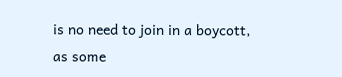is no need to join in a boycott, as some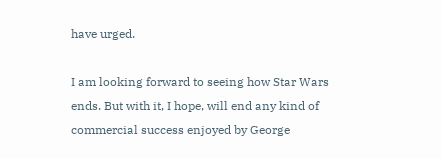have urged.

I am looking forward to seeing how Star Wars ends. But with it, I hope, will end any kind of commercial success enjoyed by George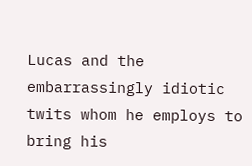Lucas and the embarrassingly idiotic twits whom he employs to bring his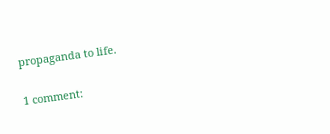propaganda to life.

1 comment: